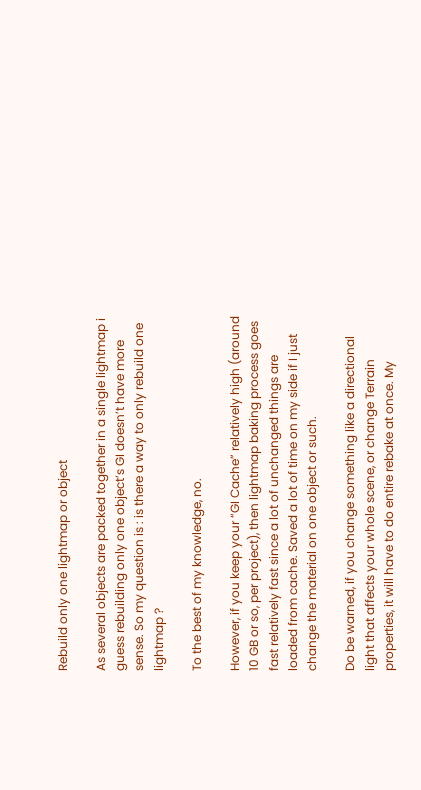Rebuild only one lightmap or object

As several objects are packed together in a single lightmap i guess rebuilding only one object’s GI doesn’t have more sense. So my question is : is there a way to only rebuild one lightmap ?

To the best of my knowledge, no.

However, if you keep your “GI Cache” relatively high (around 10 GB or so, per project), then lightmap baking process goes fast relatively fast since a lot of unchanged things are loaded from cache. Saved a lot of time on my side if I just change the material on one object or such.

Do be warned, if you change something like a directional light that affects your whole scene, or change Terrain properties, it will have to do entire rebake at once. My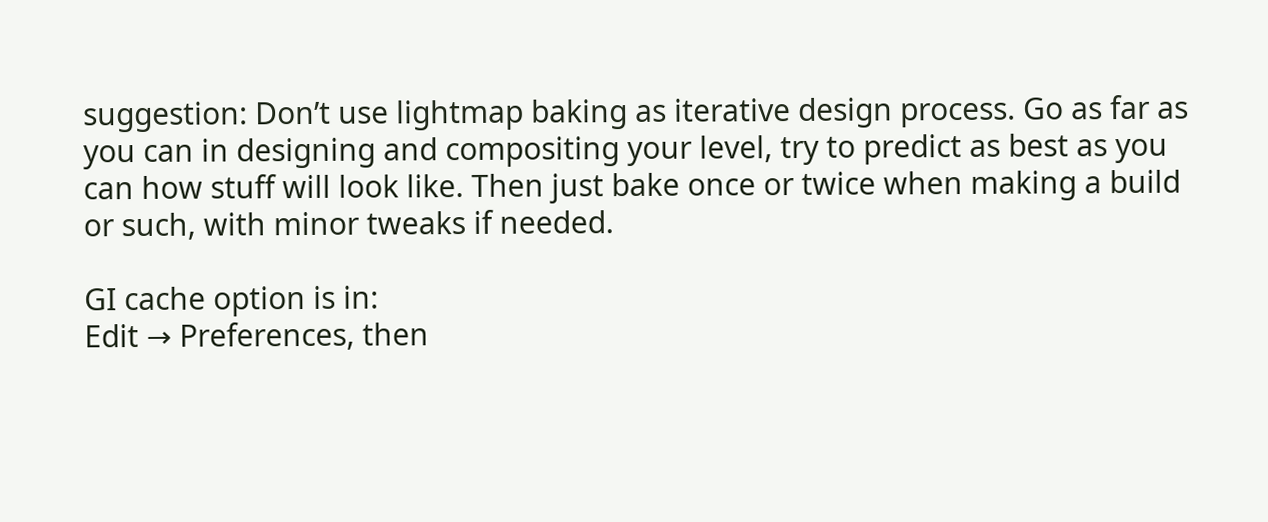suggestion: Don’t use lightmap baking as iterative design process. Go as far as you can in designing and compositing your level, try to predict as best as you can how stuff will look like. Then just bake once or twice when making a build or such, with minor tweaks if needed.

GI cache option is in:
Edit → Preferences, then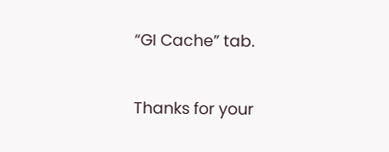“GI Cache” tab.

Thanks for your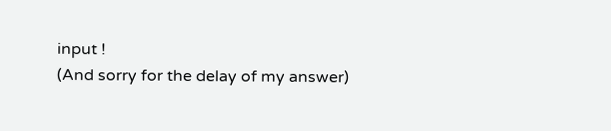input !
(And sorry for the delay of my answer)